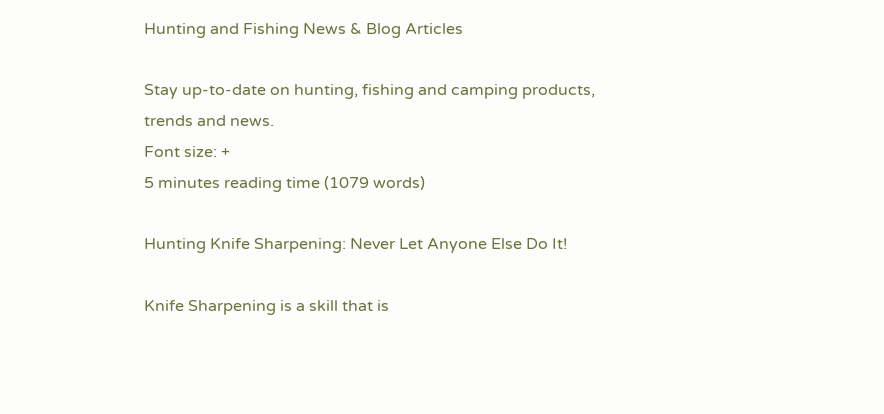Hunting and Fishing News & Blog Articles

Stay up-to-date on hunting, fishing and camping products, trends and news.
Font size: +
5 minutes reading time (1079 words)

Hunting Knife Sharpening: Never Let Anyone Else Do It!

Knife Sharpening is a skill that is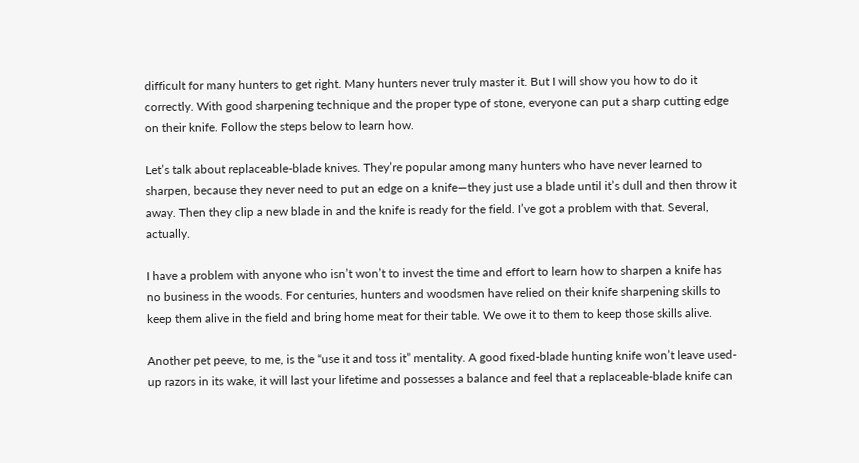difficult for many hunters to get right. Many hunters never truly master it. But I will show you how to do it correctly. With good sharpening technique and the proper type of stone, everyone can put a sharp cutting edge on their knife. Follow the steps below to learn how.

Let’s talk about replaceable-blade knives. They’re popular among many hunters who have never learned to sharpen, because they never need to put an edge on a knife—they just use a blade until it’s dull and then throw it away. Then they clip a new blade in and the knife is ready for the field. I’ve got a problem with that. Several, actually.

I have a problem with anyone who isn’t won’t to invest the time and effort to learn how to sharpen a knife has no business in the woods. For centuries, hunters and woodsmen have relied on their knife sharpening skills to keep them alive in the field and bring home meat for their table. We owe it to them to keep those skills alive.

Another pet peeve, to me, is the “use it and toss it” mentality. A good fixed-blade hunting knife won’t leave used-up razors in its wake, it will last your lifetime and possesses a balance and feel that a replaceable-blade knife can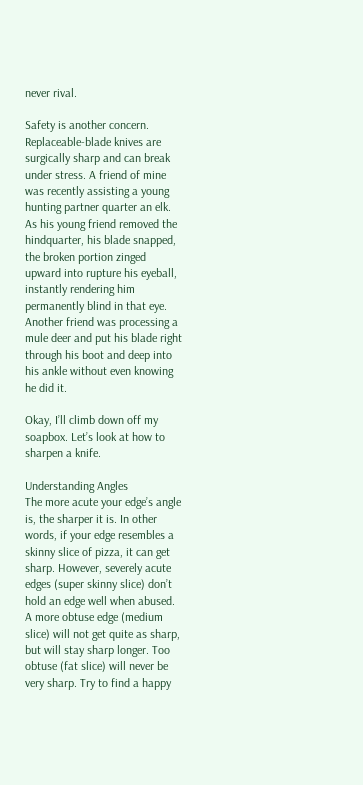never rival.

Safety is another concern. Replaceable-blade knives are surgically sharp and can break under stress. A friend of mine was recently assisting a young hunting partner quarter an elk. As his young friend removed the hindquarter, his blade snapped, the broken portion zinged upward into rupture his eyeball, instantly rendering him permanently blind in that eye. Another friend was processing a mule deer and put his blade right through his boot and deep into his ankle without even knowing he did it.

Okay, I’ll climb down off my soapbox. Let’s look at how to sharpen a knife.

Understanding Angles
The more acute your edge’s angle is, the sharper it is. In other words, if your edge resembles a skinny slice of pizza, it can get sharp. However, severely acute edges (super skinny slice) don’t hold an edge well when abused. A more obtuse edge (medium slice) will not get quite as sharp, but will stay sharp longer. Too obtuse (fat slice) will never be very sharp. Try to find a happy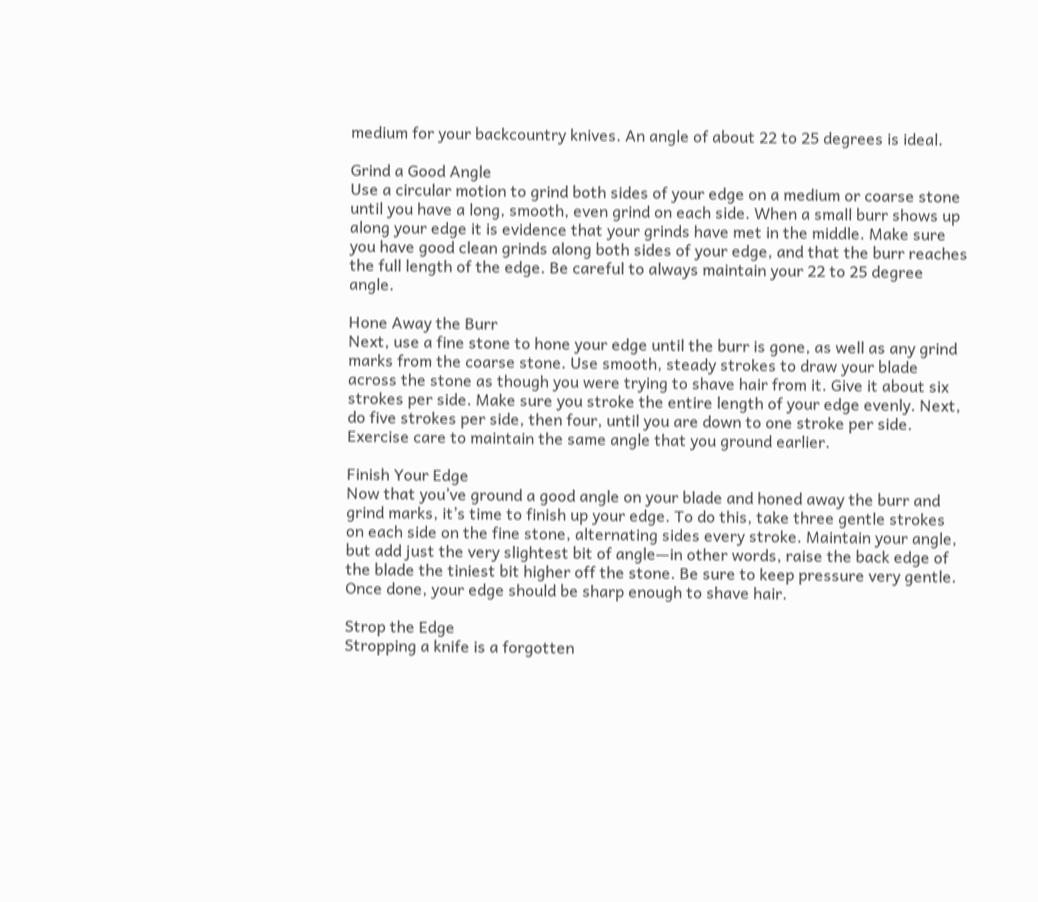medium for your backcountry knives. An angle of about 22 to 25 degrees is ideal.

Grind a Good Angle
Use a circular motion to grind both sides of your edge on a medium or coarse stone until you have a long, smooth, even grind on each side. When a small burr shows up along your edge it is evidence that your grinds have met in the middle. Make sure you have good clean grinds along both sides of your edge, and that the burr reaches the full length of the edge. Be careful to always maintain your 22 to 25 degree angle.

Hone Away the Burr
Next, use a fine stone to hone your edge until the burr is gone, as well as any grind marks from the coarse stone. Use smooth, steady strokes to draw your blade across the stone as though you were trying to shave hair from it. Give it about six strokes per side. Make sure you stroke the entire length of your edge evenly. Next, do five strokes per side, then four, until you are down to one stroke per side. Exercise care to maintain the same angle that you ground earlier.

Finish Your Edge
Now that you’ve ground a good angle on your blade and honed away the burr and grind marks, it’s time to finish up your edge. To do this, take three gentle strokes on each side on the fine stone, alternating sides every stroke. Maintain your angle, but add just the very slightest bit of angle—in other words, raise the back edge of the blade the tiniest bit higher off the stone. Be sure to keep pressure very gentle. Once done, your edge should be sharp enough to shave hair.

Strop the Edge
Stropping a knife is a forgotten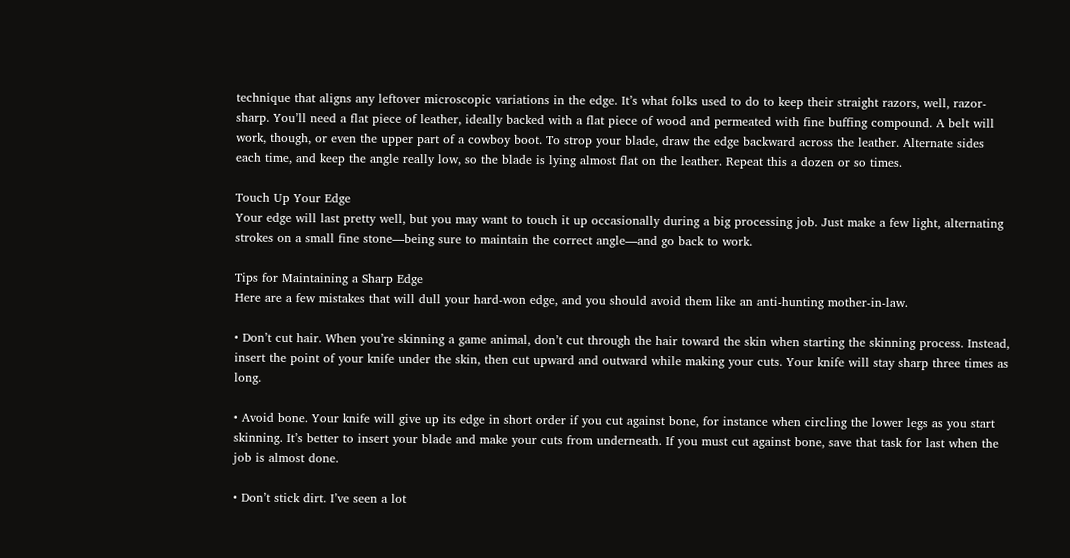technique that aligns any leftover microscopic variations in the edge. It’s what folks used to do to keep their straight razors, well, razor-sharp. You’ll need a flat piece of leather, ideally backed with a flat piece of wood and permeated with fine buffing compound. A belt will work, though, or even the upper part of a cowboy boot. To strop your blade, draw the edge backward across the leather. Alternate sides each time, and keep the angle really low, so the blade is lying almost flat on the leather. Repeat this a dozen or so times.

Touch Up Your Edge
Your edge will last pretty well, but you may want to touch it up occasionally during a big processing job. Just make a few light, alternating strokes on a small fine stone—being sure to maintain the correct angle—and go back to work.

Tips for Maintaining a Sharp Edge
Here are a few mistakes that will dull your hard-won edge, and you should avoid them like an anti-hunting mother-in-law.

• Don’t cut hair. When you’re skinning a game animal, don’t cut through the hair toward the skin when starting the skinning process. Instead, insert the point of your knife under the skin, then cut upward and outward while making your cuts. Your knife will stay sharp three times as long.

• Avoid bone. Your knife will give up its edge in short order if you cut against bone, for instance when circling the lower legs as you start skinning. It’s better to insert your blade and make your cuts from underneath. If you must cut against bone, save that task for last when the job is almost done.

• Don’t stick dirt. I’ve seen a lot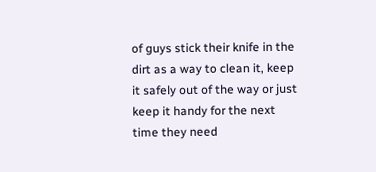of guys stick their knife in the dirt as a way to clean it, keep it safely out of the way or just keep it handy for the next time they need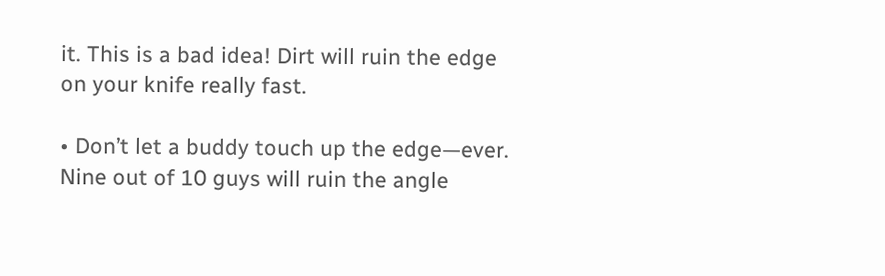it. This is a bad idea! Dirt will ruin the edge on your knife really fast.

• Don’t let a buddy touch up the edge—ever. Nine out of 10 guys will ruin the angle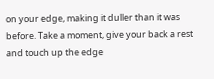on your edge, making it duller than it was before. Take a moment, give your back a rest and touch up the edge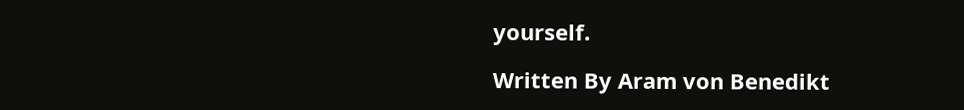yourself.

Written By Aram von Benedikt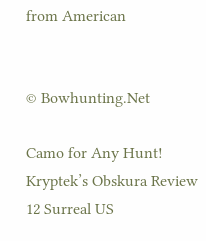from American


© Bowhunting.Net

Camo for Any Hunt! Kryptek’s Obskura Review
12 Surreal US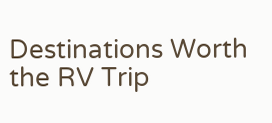Destinations Worth the RV Trip